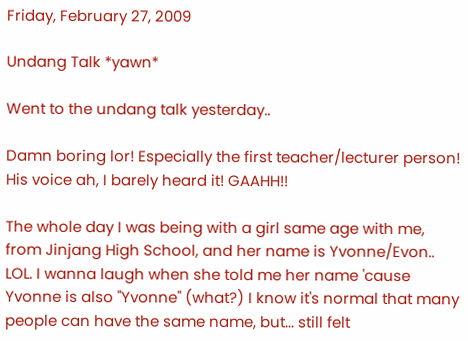Friday, February 27, 2009

Undang Talk *yawn*

Went to the undang talk yesterday..

Damn boring lor! Especially the first teacher/lecturer person! His voice ah, I barely heard it! GAAHH!!

The whole day I was being with a girl same age with me, from Jinjang High School, and her name is Yvonne/Evon.. LOL. I wanna laugh when she told me her name 'cause Yvonne is also "Yvonne" (what?) I know it's normal that many people can have the same name, but... still felt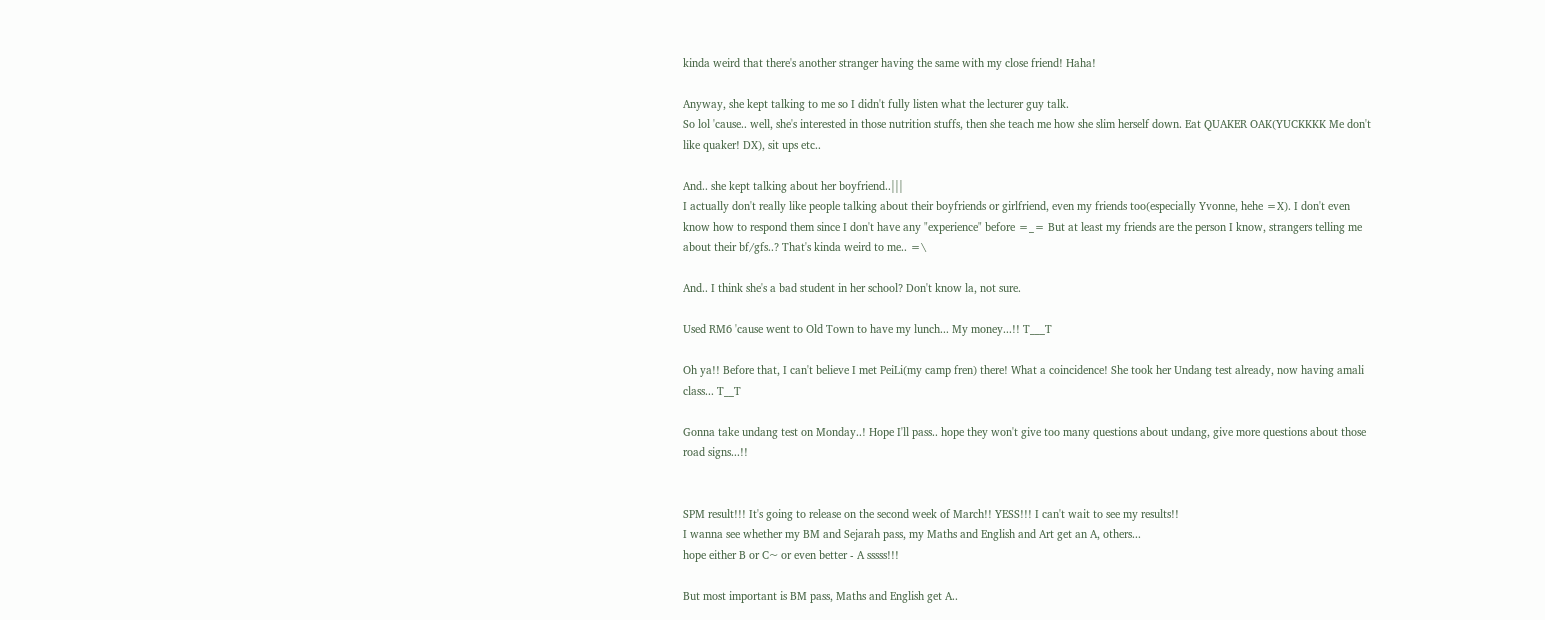kinda weird that there's another stranger having the same with my close friend! Haha!

Anyway, she kept talking to me so I didn't fully listen what the lecturer guy talk.
So lol 'cause.. well, she's interested in those nutrition stuffs, then she teach me how she slim herself down. Eat QUAKER OAK(YUCKKKK Me don't like quaker! DX), sit ups etc..

And.. she kept talking about her boyfriend..|||
I actually don't really like people talking about their boyfriends or girlfriend, even my friends too(especially Yvonne, hehe =X). I don't even know how to respond them since I don't have any "experience" before =_= But at least my friends are the person I know, strangers telling me about their bf/gfs..? That's kinda weird to me.. =\

And.. I think she's a bad student in her school? Don't know la, not sure.

Used RM6 'cause went to Old Town to have my lunch... My money...!! T___T

Oh ya!! Before that, I can't believe I met PeiLi(my camp fren) there! What a coincidence! She took her Undang test already, now having amali class... T__T

Gonna take undang test on Monday..! Hope I'll pass.. hope they won't give too many questions about undang, give more questions about those road signs...!!


SPM result!!! It's going to release on the second week of March!! YESS!!! I can't wait to see my results!!
I wanna see whether my BM and Sejarah pass, my Maths and English and Art get an A, others...
hope either B or C~ or even better - A sssss!!!

But most important is BM pass, Maths and English get A..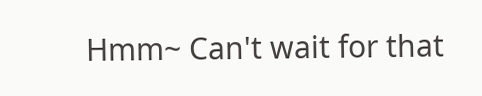Hmm~ Can't wait for that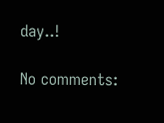day..!

No comments: